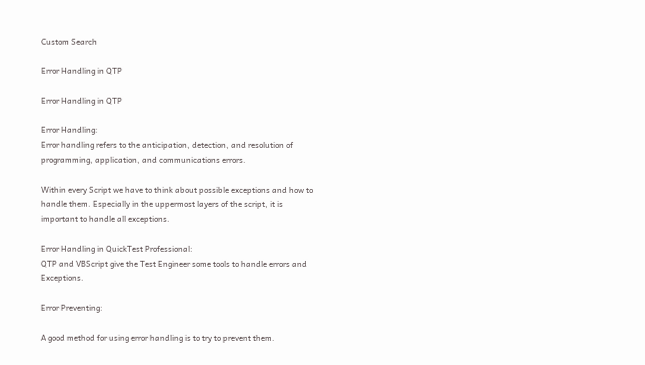Custom Search

Error Handling in QTP

Error Handling in QTP

Error Handling:
Error handling refers to the anticipation, detection, and resolution of programming, application, and communications errors.

Within every Script we have to think about possible exceptions and how to handle them. Especially in the uppermost layers of the script, it is important to handle all exceptions.

Error Handling in QuickTest Professional:
QTP and VBScript give the Test Engineer some tools to handle errors and Exceptions.

Error Preventing:

A good method for using error handling is to try to prevent them.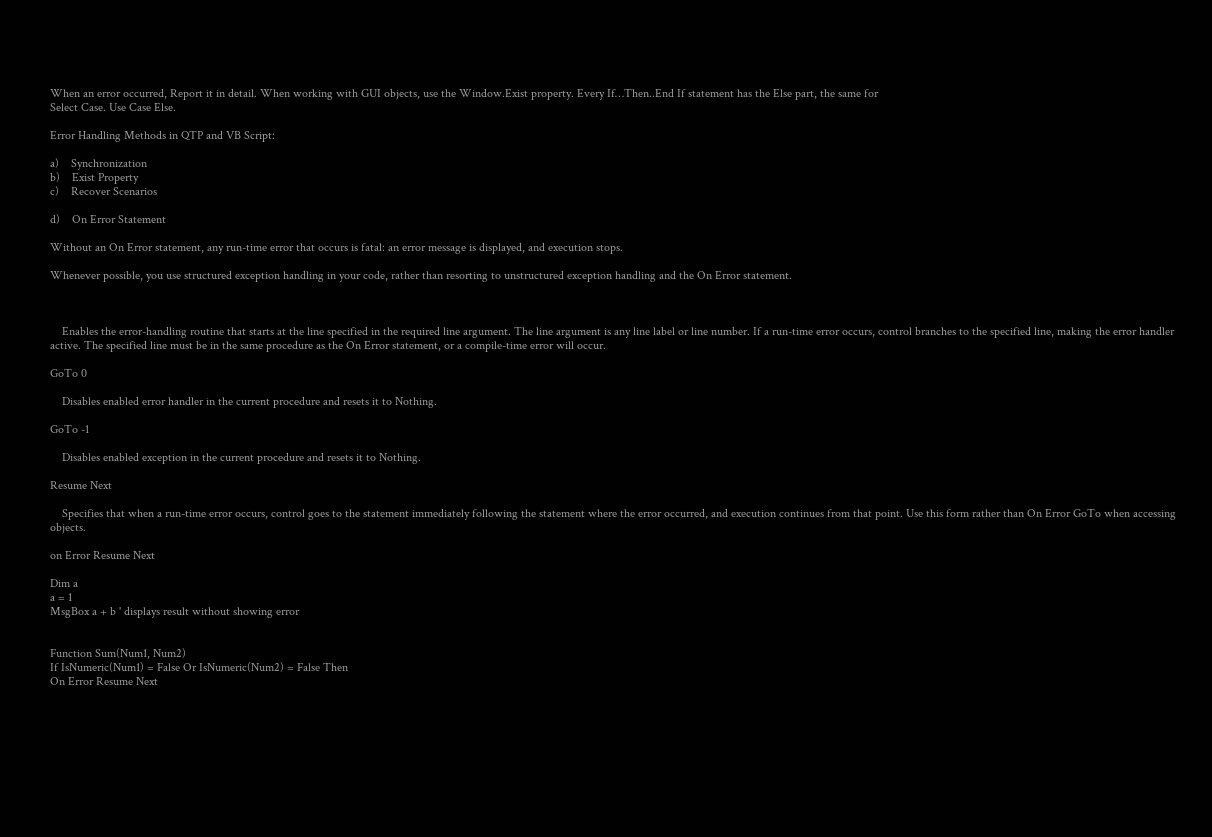When an error occurred, Report it in detail. When working with GUI objects, use the Window.Exist property. Every If…Then..End If statement has the Else part, the same for
Select Case. Use Case Else.

Error Handling Methods in QTP and VB Script:

a)    Synchronization
b)    Exist Property
c)    Recover Scenarios

d)    On Error Statement

Without an On Error statement, any run-time error that occurs is fatal: an error message is displayed, and execution stops.

Whenever possible, you use structured exception handling in your code, rather than resorting to unstructured exception handling and the On Error statement.



    Enables the error-handling routine that starts at the line specified in the required line argument. The line argument is any line label or line number. If a run-time error occurs, control branches to the specified line, making the error handler active. The specified line must be in the same procedure as the On Error statement, or a compile-time error will occur.

GoTo 0

    Disables enabled error handler in the current procedure and resets it to Nothing.

GoTo -1

    Disables enabled exception in the current procedure and resets it to Nothing.

Resume Next

    Specifies that when a run-time error occurs, control goes to the statement immediately following the statement where the error occurred, and execution continues from that point. Use this form rather than On Error GoTo when accessing objects.

on Error Resume Next

Dim a
a = 1
MsgBox a + b ' displays result without showing error


Function Sum(Num1, Num2)
If IsNumeric(Num1) = False Or IsNumeric(Num2) = False Then
On Error Resume Next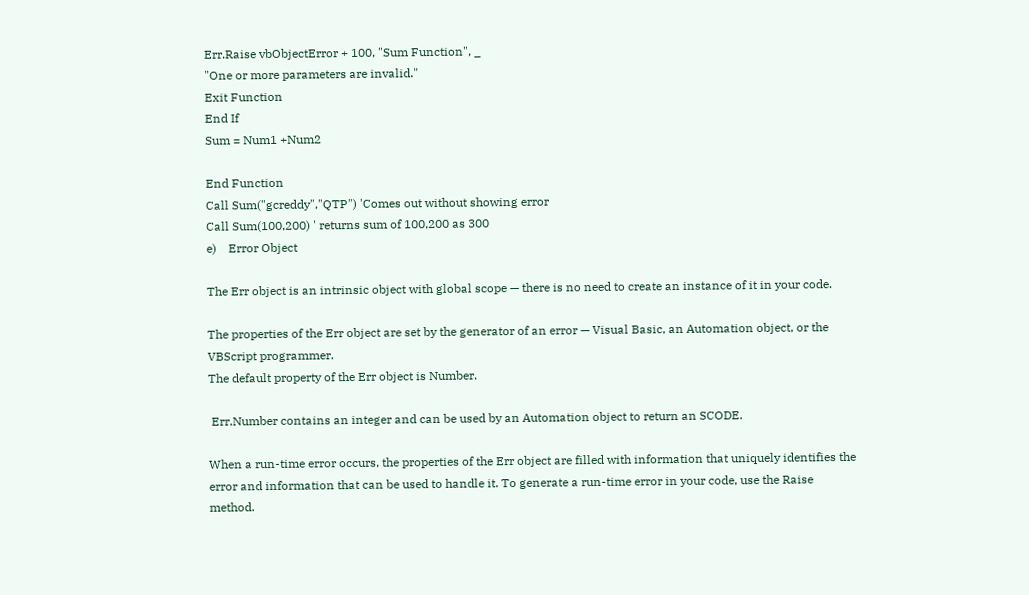Err.Raise vbObjectError + 100, "Sum Function", _
"One or more parameters are invalid."
Exit Function
End If
Sum = Num1 +Num2

End Function
Call Sum("gcreddy","QTP") 'Comes out without showing error
Call Sum(100,200) ' returns sum of 100,200 as 300
e)    Error Object

The Err object is an intrinsic object with global scope — there is no need to create an instance of it in your code.

The properties of the Err object are set by the generator of an error — Visual Basic, an Automation object, or the VBScript programmer.
The default property of the Err object is Number.

 Err.Number contains an integer and can be used by an Automation object to return an SCODE.

When a run-time error occurs, the properties of the Err object are filled with information that uniquely identifies the error and information that can be used to handle it. To generate a run-time error in your code, use the Raise method.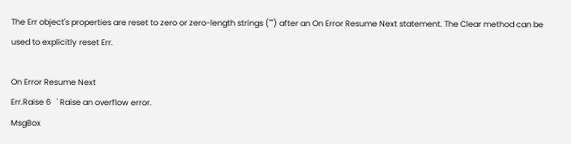The Err object's properties are reset to zero or zero-length strings ("") after an On Error Resume Next statement. The Clear method can be used to explicitly reset Err.

On Error Resume Next
Err.Raise 6   ' Raise an overflow error.
MsgBox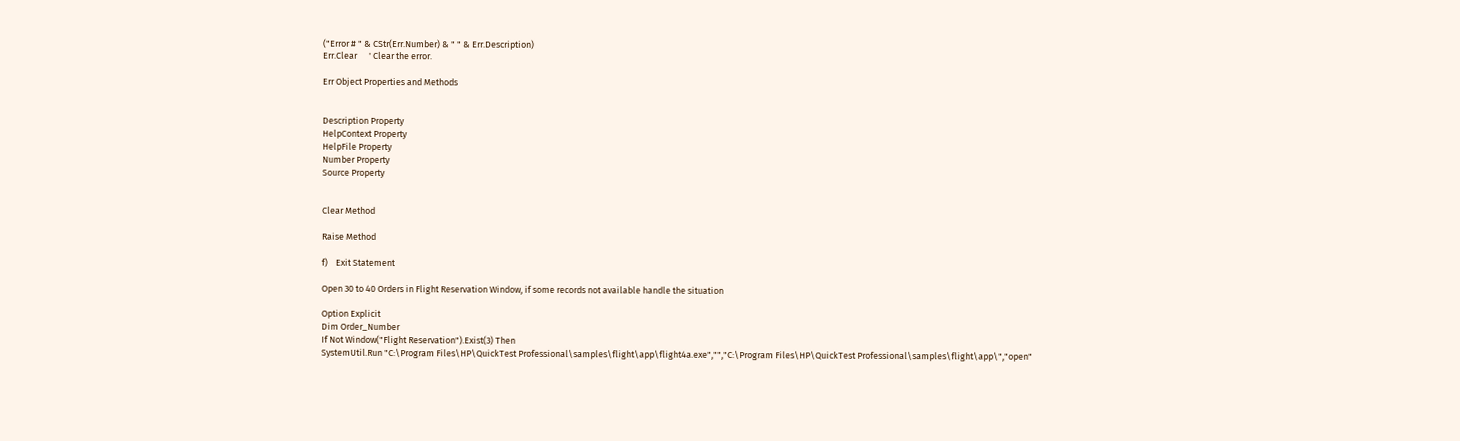("Error # " & CStr(Err.Number) & " " & Err.Description)
Err.Clear      ' Clear the error.

Err Object Properties and Methods


Description Property
HelpContext Property
HelpFile Property
Number Property
Source Property


Clear Method

Raise Method

f)    Exit Statement

Open 30 to 40 Orders in Flight Reservation Window, if some records not available handle the situation

Option Explicit
Dim Order_Number
If Not Window("Flight Reservation").Exist(3) Then
SystemUtil.Run "C:\Program Files\HP\QuickTest Professional\samples\flight\app\flight4a.exe","","C:\Program Files\HP\QuickTest Professional\samples\flight\app\","open"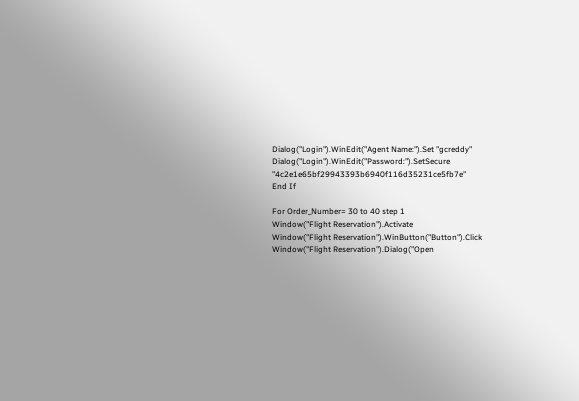Dialog("Login").WinEdit("Agent Name:").Set "gcreddy"
Dialog("Login").WinEdit("Password:").SetSecure "4c2e1e65bf29943393b6940f116d35231ce5fb7e"
End If

For Order_Number= 30 to 40 step 1
Window("Flight Reservation").Activate
Window("Flight Reservation").WinButton("Button").Click
Window("Flight Reservation").Dialog("Open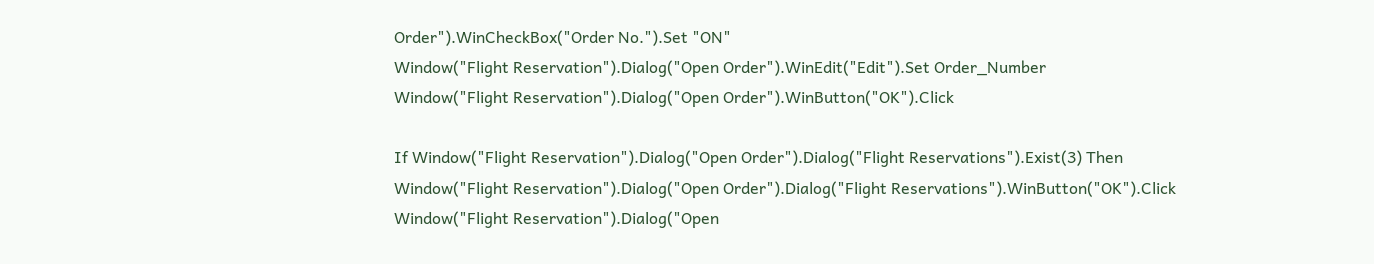Order").WinCheckBox("Order No.").Set "ON"
Window("Flight Reservation").Dialog("Open Order").WinEdit("Edit").Set Order_Number
Window("Flight Reservation").Dialog("Open Order").WinButton("OK").Click

If Window("Flight Reservation").Dialog("Open Order").Dialog("Flight Reservations").Exist(3) Then
Window("Flight Reservation").Dialog("Open Order").Dialog("Flight Reservations").WinButton("OK").Click
Window("Flight Reservation").Dialog("Open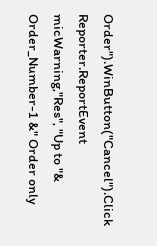Order").WinButton("Cancel").Click
Reporter.ReportEvent micWarning,"Res", "Up to "& Order_Number-1 &" Order only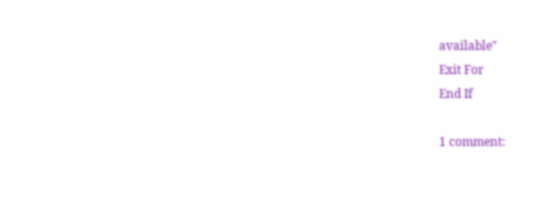available"
Exit For
End If

1 comment: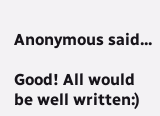Anonymous said...

Good! All would be well written:)